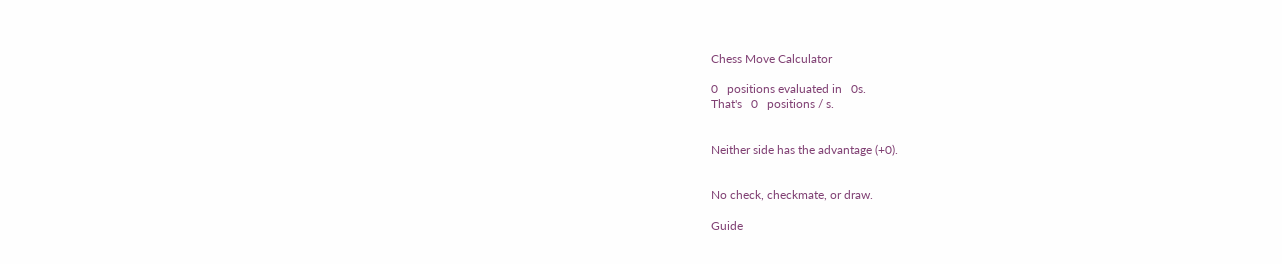Chess Move Calculator

0   positions evaluated in   0s.
That's   0   positions / s.


Neither side has the advantage (+0).


No check, checkmate, or draw.

Guide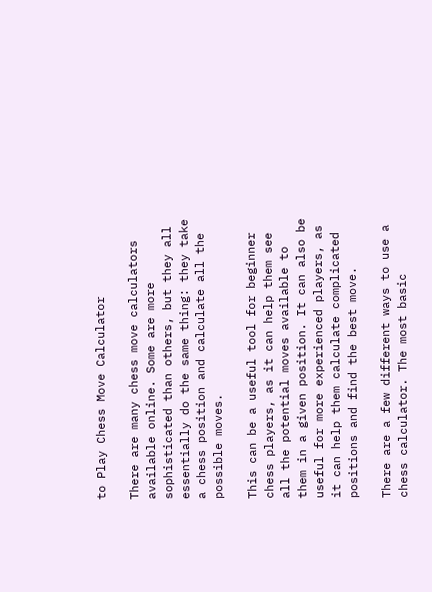to Play Chess Move Calculator

There are many chess move calculators available online. Some are more sophisticated than others, but they all essentially do the same thing: they take a chess position and calculate all the possible moves.

This can be a useful tool for beginner chess players, as it can help them see all the potential moves available to them in a given position. It can also be useful for more experienced players, as it can help them calculate complicated positions and find the best move.

There are a few different ways to use a chess calculator. The most basic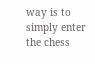way is to simply enter the chess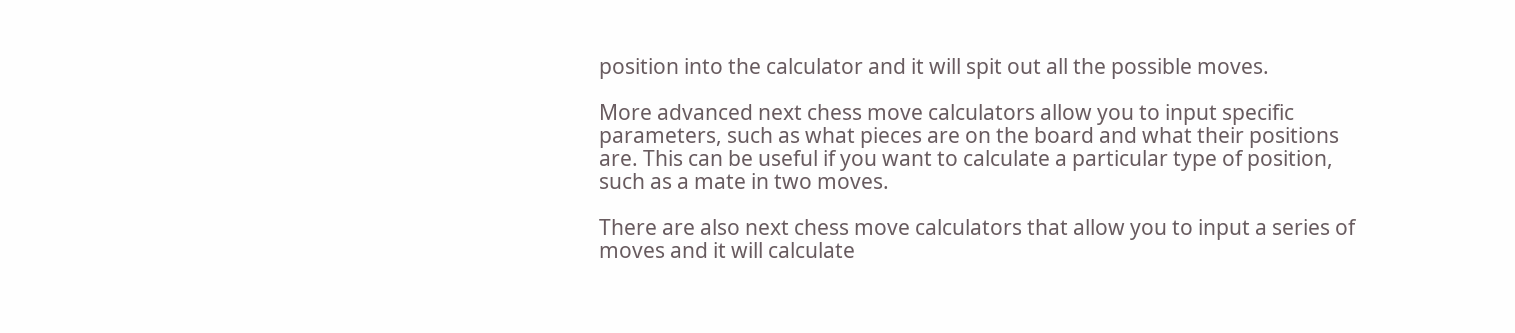position into the calculator and it will spit out all the possible moves.

More advanced next chess move calculators allow you to input specific parameters, such as what pieces are on the board and what their positions are. This can be useful if you want to calculate a particular type of position, such as a mate in two moves.

There are also next chess move calculators that allow you to input a series of moves and it will calculate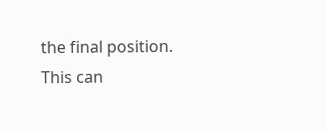the final position. This can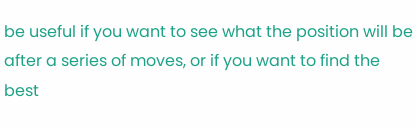be useful if you want to see what the position will be after a series of moves, or if you want to find the best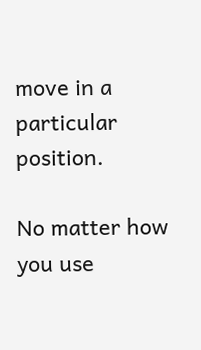move in a particular position.

No matter how you use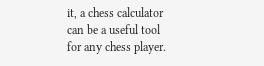it, a chess calculator can be a useful tool for any chess player.